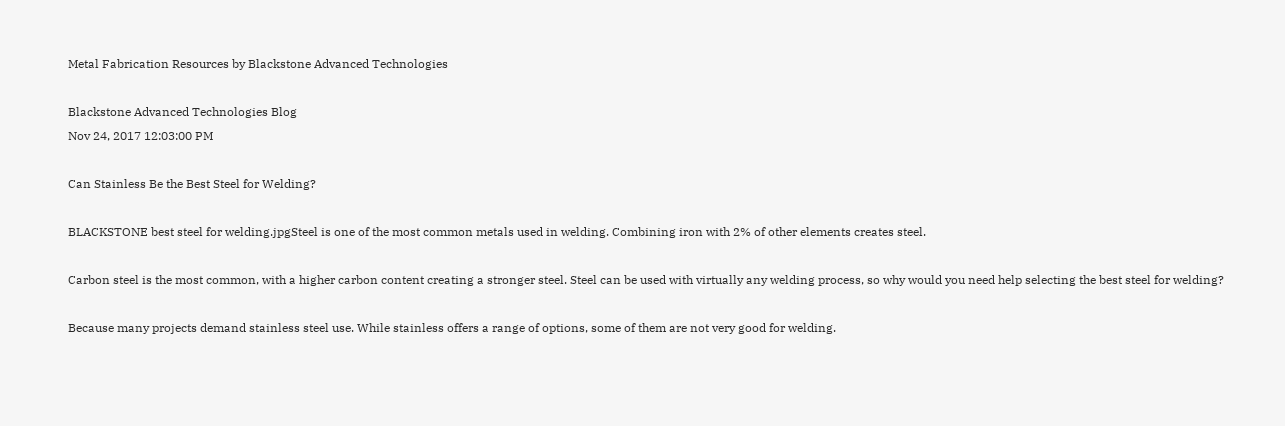Metal Fabrication Resources by Blackstone Advanced Technologies

Blackstone Advanced Technologies Blog
Nov 24, 2017 12:03:00 PM

Can Stainless Be the Best Steel for Welding?

BLACKSTONE best steel for welding.jpgSteel is one of the most common metals used in welding. Combining iron with 2% of other elements creates steel.

Carbon steel is the most common, with a higher carbon content creating a stronger steel. Steel can be used with virtually any welding process, so why would you need help selecting the best steel for welding?

Because many projects demand stainless steel use. While stainless offers a range of options, some of them are not very good for welding.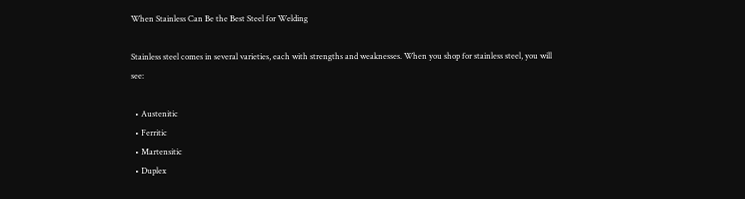When Stainless Can Be the Best Steel for Welding

Stainless steel comes in several varieties, each with strengths and weaknesses. When you shop for stainless steel, you will see:

  • Austenitic
  • Ferritic
  • Martensitic
  • Duplex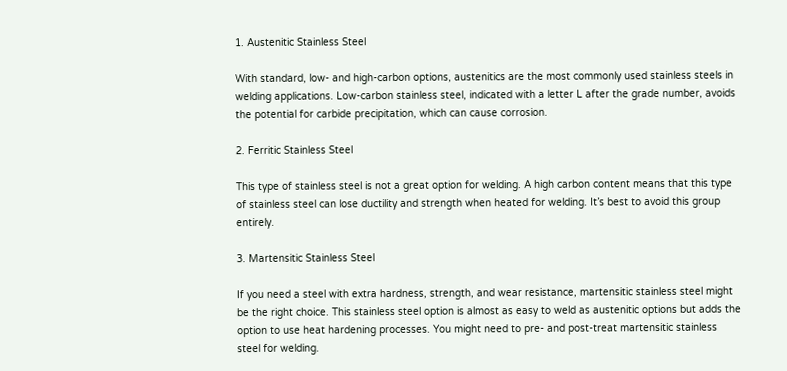1. Austenitic Stainless Steel

With standard, low- and high-carbon options, austenitics are the most commonly used stainless steels in welding applications. Low-carbon stainless steel, indicated with a letter L after the grade number, avoids the potential for carbide precipitation, which can cause corrosion.

2. Ferritic Stainless Steel

This type of stainless steel is not a great option for welding. A high carbon content means that this type of stainless steel can lose ductility and strength when heated for welding. It’s best to avoid this group entirely.

3. Martensitic Stainless Steel

If you need a steel with extra hardness, strength, and wear resistance, martensitic stainless steel might be the right choice. This stainless steel option is almost as easy to weld as austenitic options but adds the option to use heat hardening processes. You might need to pre- and post-treat martensitic stainless steel for welding.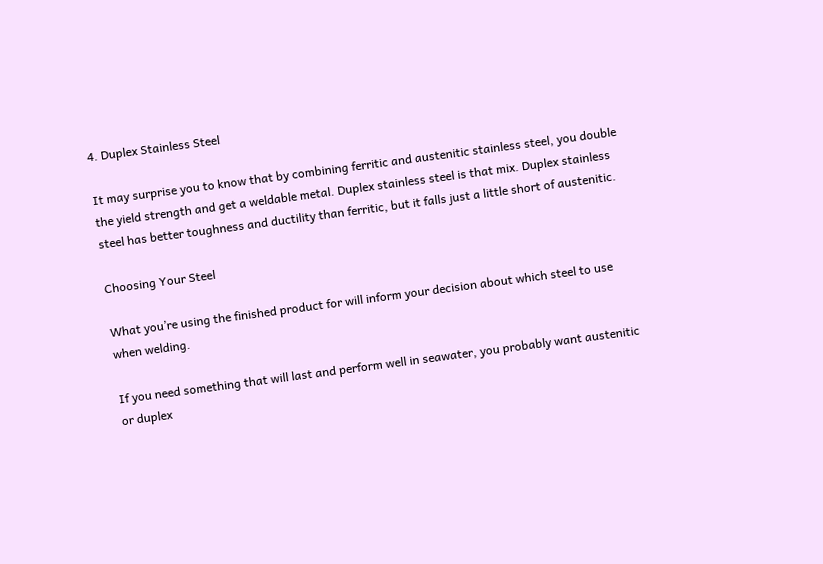4. Duplex Stainless Steel

It may surprise you to know that by combining ferritic and austenitic stainless steel, you double the yield strength and get a weldable metal. Duplex stainless steel is that mix. Duplex stainless steel has better toughness and ductility than ferritic, but it falls just a little short of austenitic.

Choosing Your Steel

What you’re using the finished product for will inform your decision about which steel to use when welding.

If you need something that will last and perform well in seawater, you probably want austenitic or duplex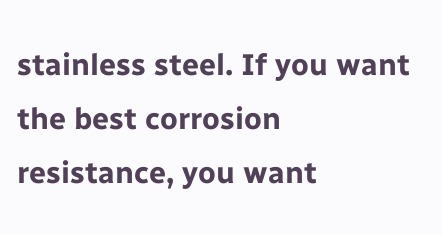stainless steel. If you want the best corrosion resistance, you want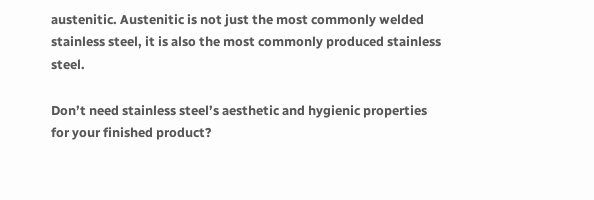austenitic. Austenitic is not just the most commonly welded stainless steel, it is also the most commonly produced stainless steel.

Don’t need stainless steel’s aesthetic and hygienic properties for your finished product?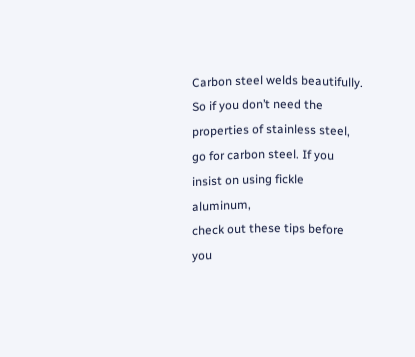Carbon steel welds beautifully. So if you don’t need the properties of stainless steel, go for carbon steel. If you insist on using fickle aluminum,
check out these tips before you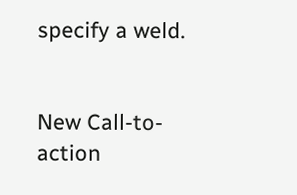specify a weld.


New Call-to-action